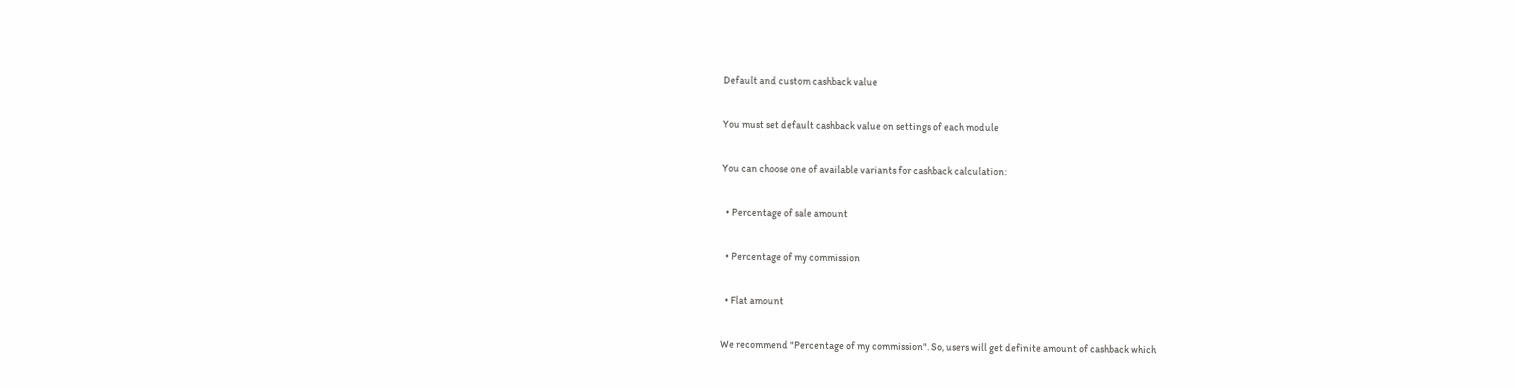Default and custom cashback value

You must set default cashback value on settings of each module

You can choose one of available variants for cashback calculation:

  • Percentage of sale amount

  • Percentage of my commission

  • Flat amount

We recommend "Percentage of my commission". So, users will get definite amount of cashback which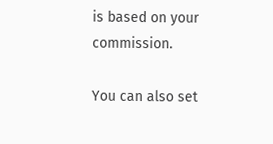is based on your commission.

You can also set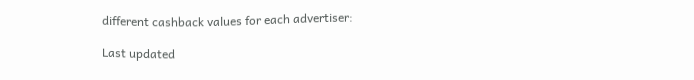different cashback values for each advertiser:

Last updated